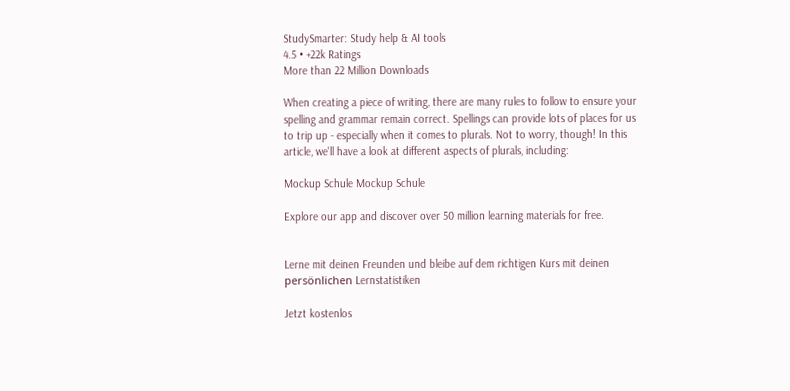StudySmarter: Study help & AI tools
4.5 • +22k Ratings
More than 22 Million Downloads

When creating a piece of writing, there are many rules to follow to ensure your spelling and grammar remain correct. Spellings can provide lots of places for us to trip up - especially when it comes to plurals. Not to worry, though! In this article, we'll have a look at different aspects of plurals, including:

Mockup Schule Mockup Schule

Explore our app and discover over 50 million learning materials for free.


Lerne mit deinen Freunden und bleibe auf dem richtigen Kurs mit deinen persönlichen Lernstatistiken

Jetzt kostenlos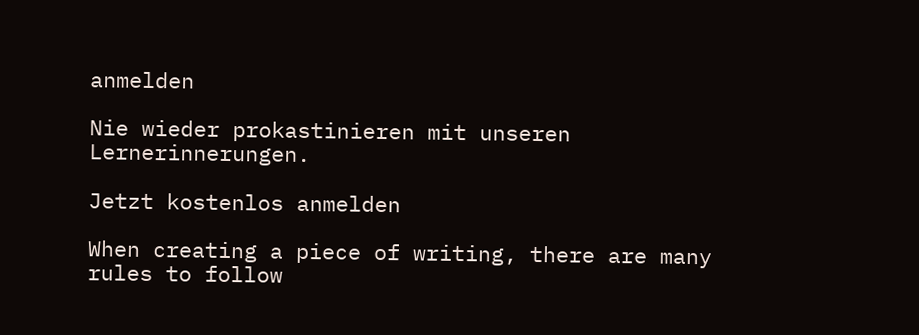anmelden

Nie wieder prokastinieren mit unseren Lernerinnerungen.

Jetzt kostenlos anmelden

When creating a piece of writing, there are many rules to follow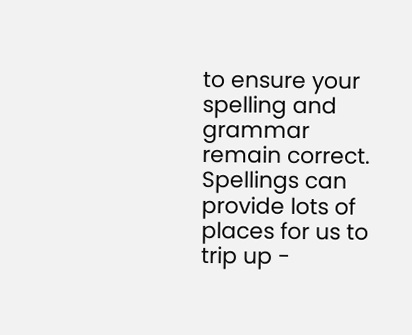to ensure your spelling and grammar remain correct. Spellings can provide lots of places for us to trip up -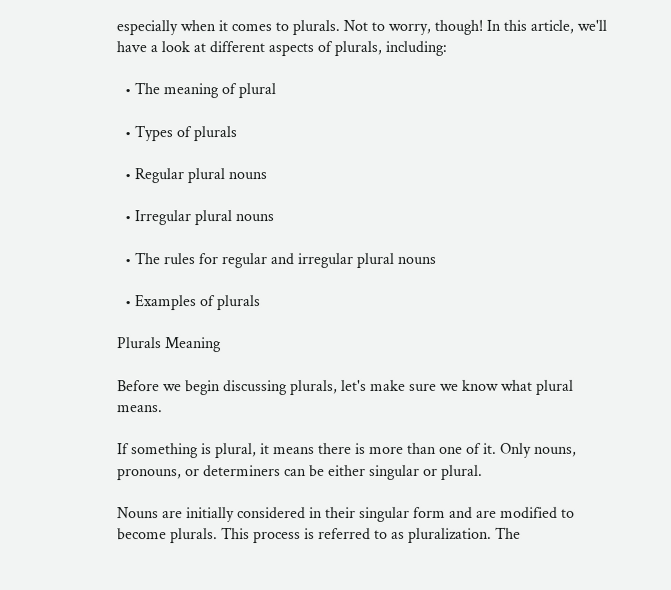especially when it comes to plurals. Not to worry, though! In this article, we'll have a look at different aspects of plurals, including:

  • The meaning of plural

  • Types of plurals

  • Regular plural nouns

  • Irregular plural nouns

  • The rules for regular and irregular plural nouns

  • Examples of plurals

Plurals Meaning

Before we begin discussing plurals, let's make sure we know what plural means.

If something is plural, it means there is more than one of it. Only nouns, pronouns, or determiners can be either singular or plural.

Nouns are initially considered in their singular form and are modified to become plurals. This process is referred to as pluralization. The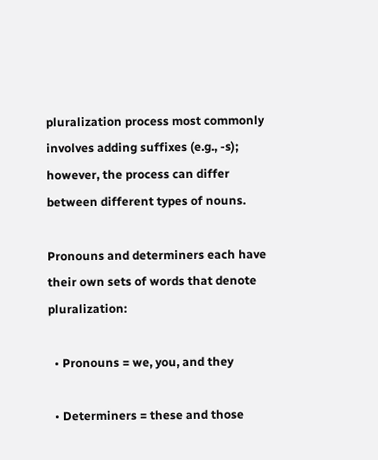pluralization process most commonly involves adding suffixes (e.g., -s); however, the process can differ between different types of nouns.

Pronouns and determiners each have their own sets of words that denote pluralization:

  • Pronouns = we, you, and they

  • Determiners = these and those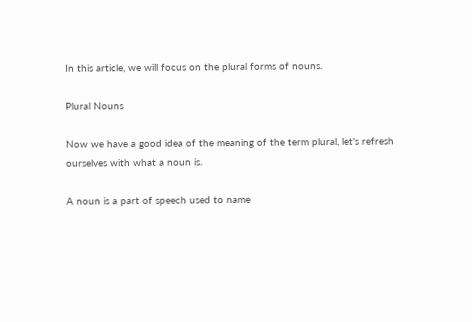In this article, we will focus on the plural forms of nouns.

Plural Nouns

Now we have a good idea of the meaning of the term plural, let's refresh ourselves with what a noun is.

A noun is a part of speech used to name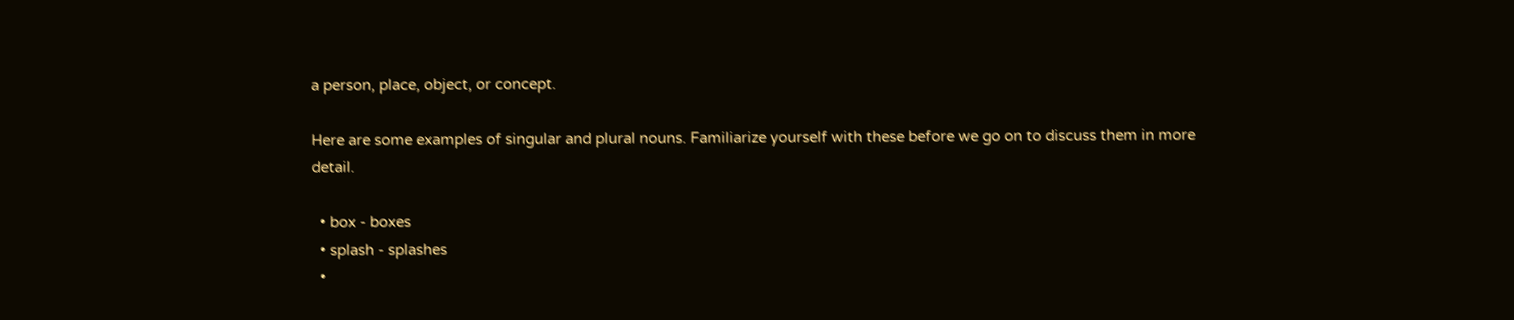a person, place, object, or concept.

Here are some examples of singular and plural nouns. Familiarize yourself with these before we go on to discuss them in more detail.

  • box - boxes
  • splash - splashes
  •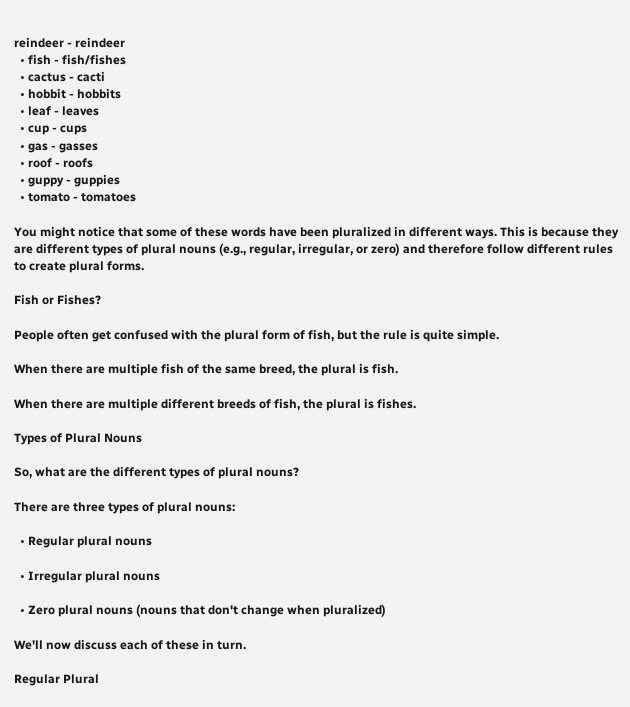reindeer - reindeer
  • fish - fish/fishes
  • cactus - cacti
  • hobbit - hobbits
  • leaf - leaves
  • cup - cups
  • gas - gasses
  • roof - roofs
  • guppy - guppies
  • tomato - tomatoes

You might notice that some of these words have been pluralized in different ways. This is because they are different types of plural nouns (e.g., regular, irregular, or zero) and therefore follow different rules to create plural forms.

Fish or Fishes?

People often get confused with the plural form of fish, but the rule is quite simple.

When there are multiple fish of the same breed, the plural is fish.

When there are multiple different breeds of fish, the plural is fishes.

Types of Plural Nouns

So, what are the different types of plural nouns?

There are three types of plural nouns:

  • Regular plural nouns

  • Irregular plural nouns

  • Zero plural nouns (nouns that don't change when pluralized)

We'll now discuss each of these in turn.

Regular Plural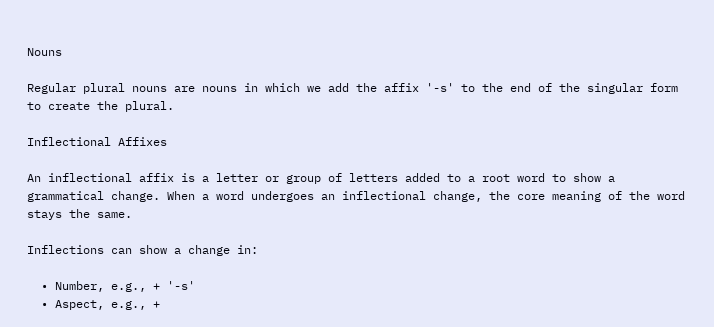Nouns

Regular plural nouns are nouns in which we add the affix '-s' to the end of the singular form to create the plural.

Inflectional Affixes

An inflectional affix is a letter or group of letters added to a root word to show a grammatical change. When a word undergoes an inflectional change, the core meaning of the word stays the same.

Inflections can show a change in:

  • Number, e.g., + '-s'
  • Aspect, e.g., +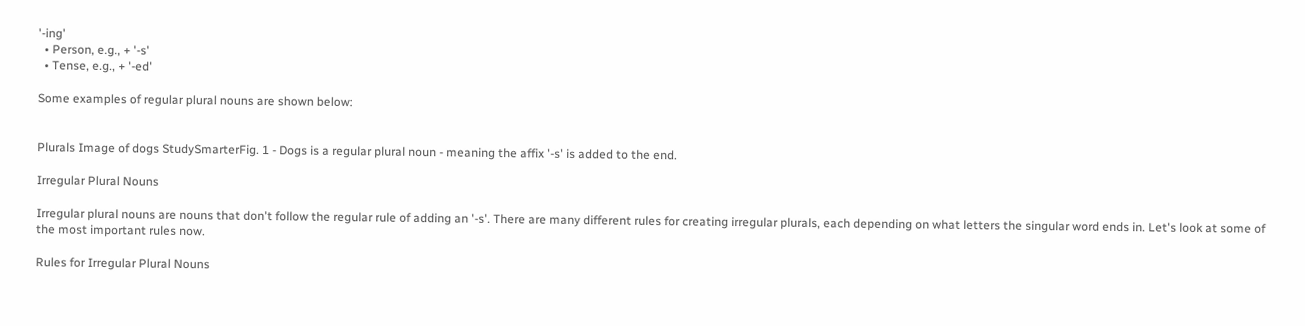'-ing'
  • Person, e.g., + '-s'
  • Tense, e.g., + '-ed'

Some examples of regular plural nouns are shown below:


Plurals Image of dogs StudySmarterFig. 1 - Dogs is a regular plural noun - meaning the affix '-s' is added to the end.

Irregular Plural Nouns

Irregular plural nouns are nouns that don't follow the regular rule of adding an '-s'. There are many different rules for creating irregular plurals, each depending on what letters the singular word ends in. Let's look at some of the most important rules now.

Rules for Irregular Plural Nouns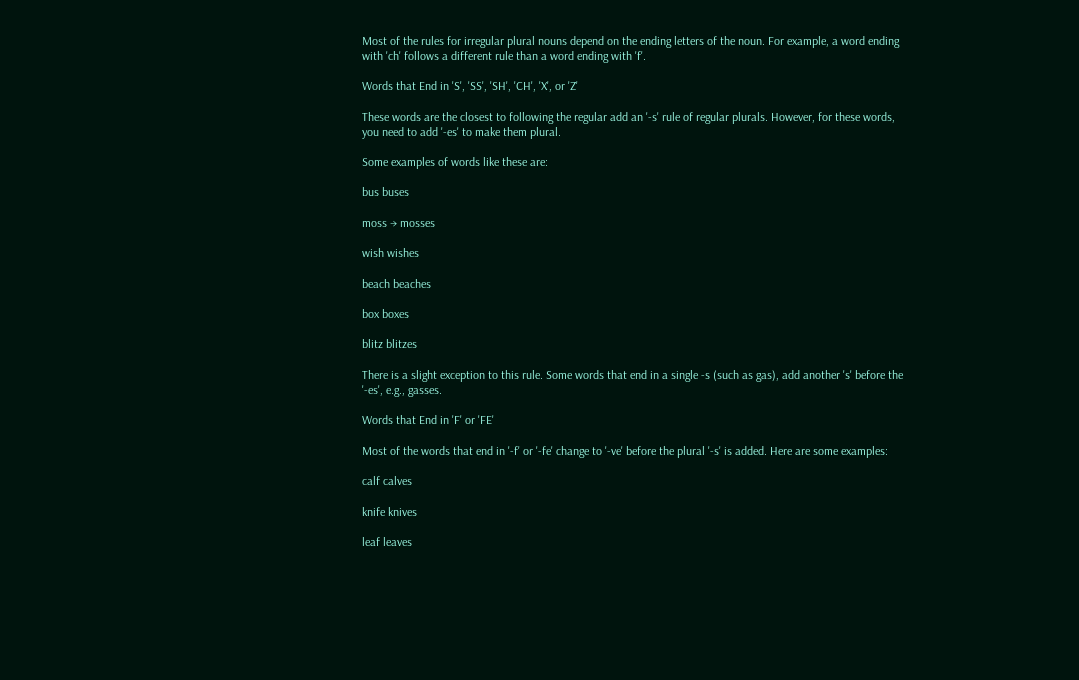Most of the rules for irregular plural nouns depend on the ending letters of the noun. For example, a word ending with 'ch' follows a different rule than a word ending with 'f'.

Words that End in 'S', 'SS', 'SH', 'CH', 'X', or 'Z'

These words are the closest to following the regular add an '-s' rule of regular plurals. However, for these words, you need to add '-es' to make them plural.

Some examples of words like these are:

bus buses

moss → mosses

wish wishes

beach beaches

box boxes

blitz blitzes

There is a slight exception to this rule. Some words that end in a single -s (such as gas), add another 's' before the '-es', e.g., gasses.

Words that End in 'F' or 'FE'

Most of the words that end in '-f' or '-fe' change to '-ve' before the plural '-s' is added. Here are some examples:

calf calves

knife knives

leaf leaves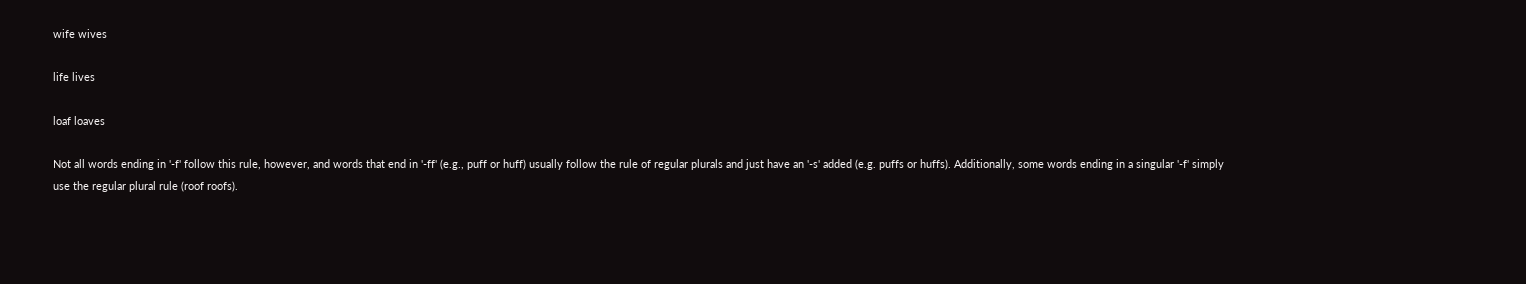wife wives

life lives

loaf loaves

Not all words ending in '-f' follow this rule, however, and words that end in '-ff' (e.g., puff or huff) usually follow the rule of regular plurals and just have an '-s' added (e.g. puffs or huffs). Additionally, some words ending in a singular '-f' simply use the regular plural rule (roof roofs).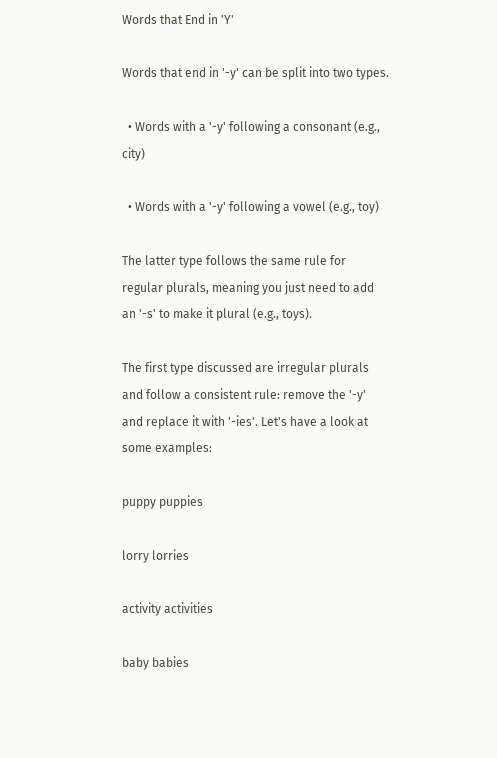Words that End in 'Y'

Words that end in '-y' can be split into two types.

  • Words with a '-y' following a consonant (e.g., city)

  • Words with a '-y' following a vowel (e.g., toy)

The latter type follows the same rule for regular plurals, meaning you just need to add an '-s' to make it plural (e.g., toys).

The first type discussed are irregular plurals and follow a consistent rule: remove the '-y' and replace it with '-ies'. Let's have a look at some examples:

puppy puppies

lorry lorries

activity activities

baby babies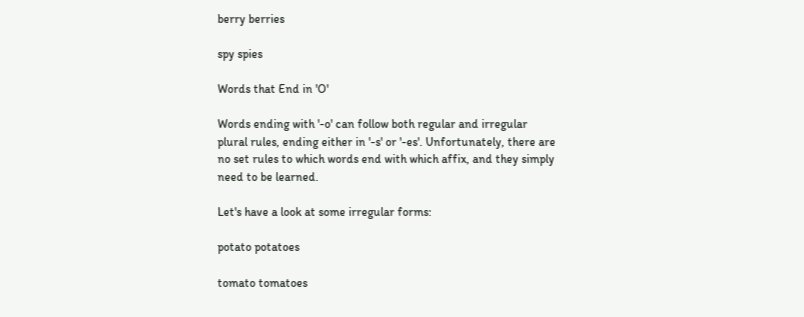berry berries

spy spies

Words that End in 'O'

Words ending with '-o' can follow both regular and irregular plural rules, ending either in '-s' or '-es'. Unfortunately, there are no set rules to which words end with which affix, and they simply need to be learned.

Let's have a look at some irregular forms:

potato potatoes

tomato tomatoes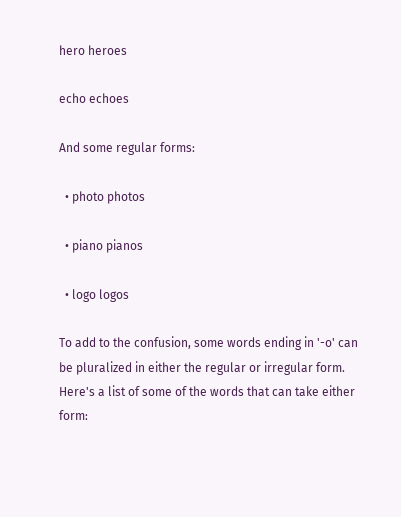hero heroes

echo echoes

And some regular forms:

  • photo photos

  • piano pianos

  • logo logos

To add to the confusion, some words ending in '-o' can be pluralized in either the regular or irregular form. Here's a list of some of the words that can take either form: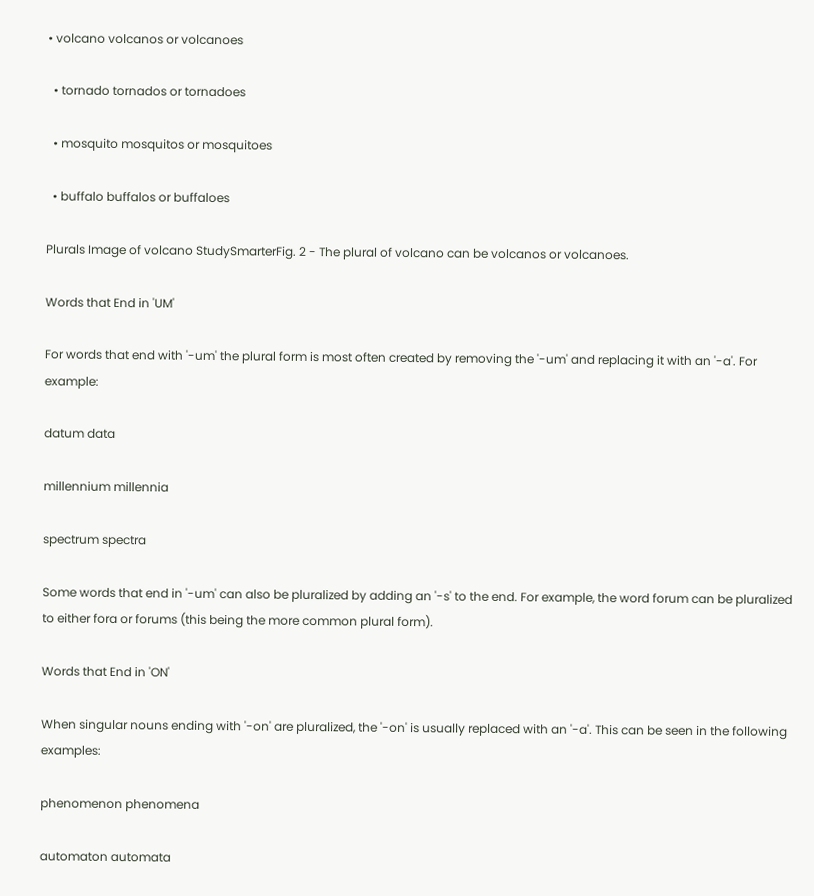• volcano volcanos or volcanoes

  • tornado tornados or tornadoes

  • mosquito mosquitos or mosquitoes

  • buffalo buffalos or buffaloes

Plurals Image of volcano StudySmarterFig. 2 - The plural of volcano can be volcanos or volcanoes.

Words that End in 'UM'

For words that end with '-um' the plural form is most often created by removing the '-um' and replacing it with an '-a'. For example:

datum data

millennium millennia

spectrum spectra

Some words that end in '-um' can also be pluralized by adding an '-s' to the end. For example, the word forum can be pluralized to either fora or forums (this being the more common plural form).

Words that End in 'ON'

When singular nouns ending with '-on' are pluralized, the '-on' is usually replaced with an '-a'. This can be seen in the following examples:

phenomenon phenomena

automaton automata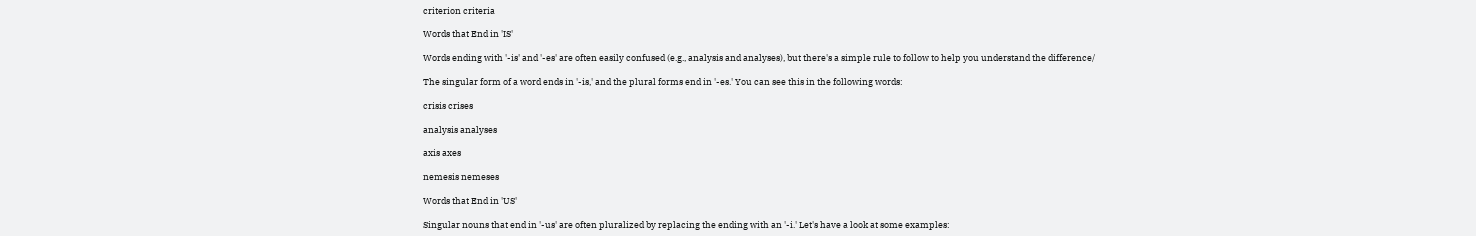criterion criteria

Words that End in 'IS'

Words ending with '-is' and '-es' are often easily confused (e.g., analysis and analyses), but there's a simple rule to follow to help you understand the difference/

The singular form of a word ends in '-is,' and the plural forms end in '-es.' You can see this in the following words:

crisis crises

analysis analyses

axis axes

nemesis nemeses

Words that End in 'US'

Singular nouns that end in '-us' are often pluralized by replacing the ending with an '-i.' Let's have a look at some examples: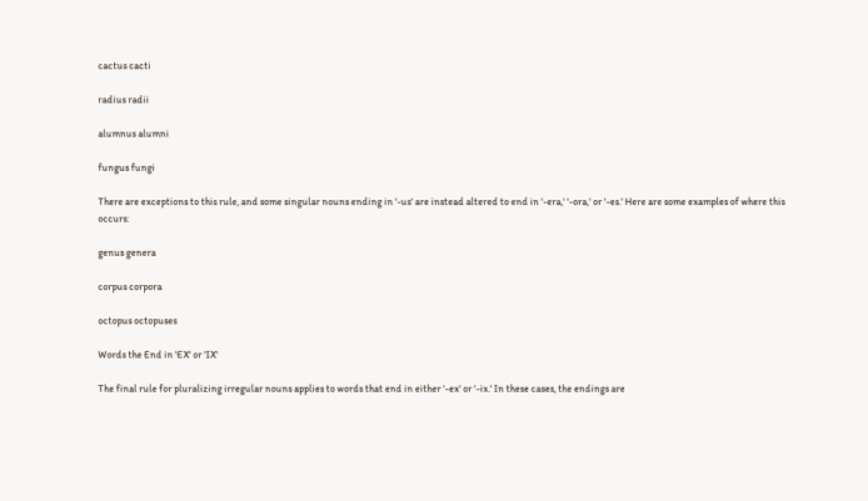cactus cacti

radius radii

alumnus alumni

fungus fungi

There are exceptions to this rule, and some singular nouns ending in '-us' are instead altered to end in '-era,' '-ora,' or '-es.' Here are some examples of where this occurs:

genus genera

corpus corpora

octopus octopuses

Words the End in 'EX' or 'IX'

The final rule for pluralizing irregular nouns applies to words that end in either '-ex' or '-ix.' In these cases, the endings are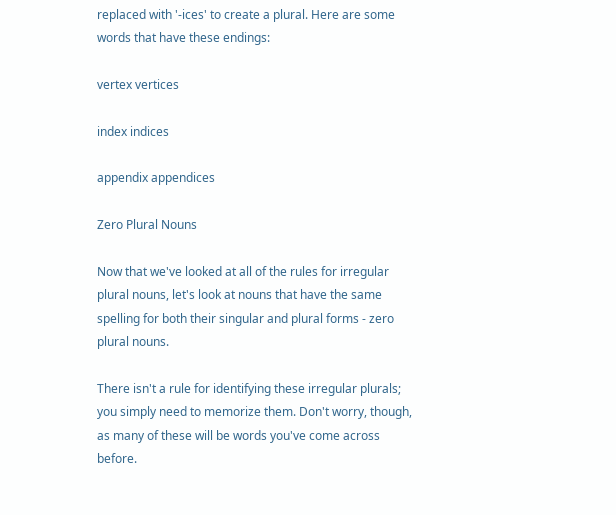replaced with '-ices' to create a plural. Here are some words that have these endings:

vertex vertices

index indices

appendix appendices

Zero Plural Nouns

Now that we've looked at all of the rules for irregular plural nouns, let's look at nouns that have the same spelling for both their singular and plural forms - zero plural nouns.

There isn't a rule for identifying these irregular plurals; you simply need to memorize them. Don't worry, though, as many of these will be words you've come across before.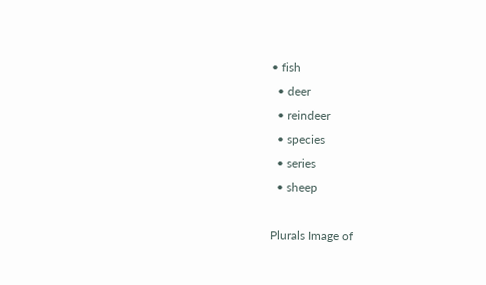• fish
  • deer
  • reindeer
  • species
  • series
  • sheep

Plurals Image of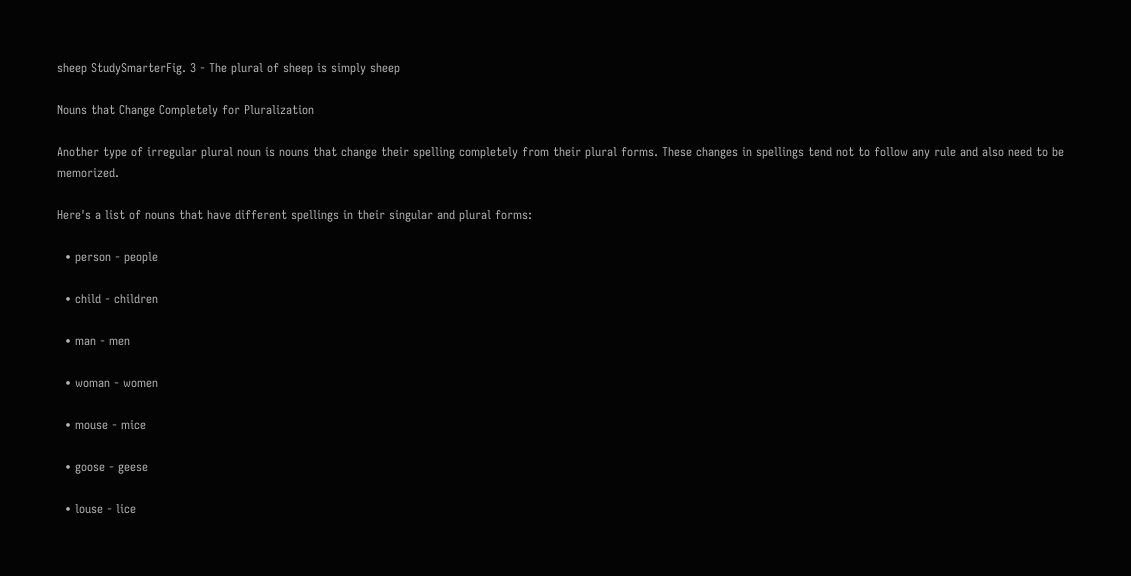sheep StudySmarterFig. 3 - The plural of sheep is simply sheep

Nouns that Change Completely for Pluralization

Another type of irregular plural noun is nouns that change their spelling completely from their plural forms. These changes in spellings tend not to follow any rule and also need to be memorized.

Here's a list of nouns that have different spellings in their singular and plural forms:

  • person - people

  • child - children

  • man - men

  • woman - women

  • mouse - mice

  • goose - geese

  • louse - lice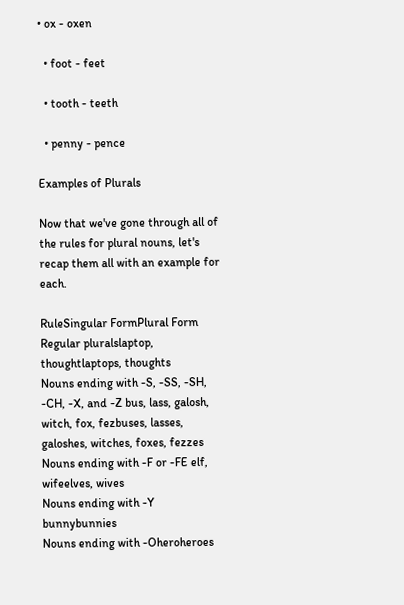• ox - oxen

  • foot - feet

  • tooth - teeth

  • penny - pence

Examples of Plurals

Now that we've gone through all of the rules for plural nouns, let's recap them all with an example for each.

RuleSingular FormPlural Form
Regular pluralslaptop, thoughtlaptops, thoughts
Nouns ending with -S, -SS, -SH, -CH, -X, and -Z bus, lass, galosh, witch, fox, fezbuses, lasses, galoshes, witches, foxes, fezzes
Nouns ending with -F or -FE elf, wifeelves, wives
Nouns ending with -Y bunnybunnies
Nouns ending with -Oheroheroes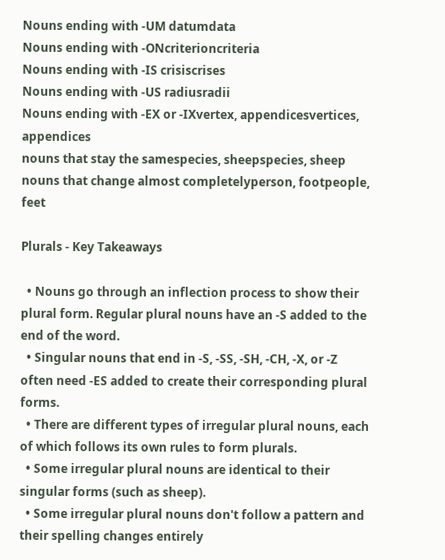Nouns ending with -UM datumdata
Nouns ending with -ONcriterioncriteria
Nouns ending with -IS crisiscrises
Nouns ending with -US radiusradii
Nouns ending with -EX or -IXvertex, appendicesvertices, appendices
nouns that stay the samespecies, sheepspecies, sheep
nouns that change almost completelyperson, footpeople, feet

Plurals - Key Takeaways

  • Nouns go through an inflection process to show their plural form. Regular plural nouns have an -S added to the end of the word.
  • Singular nouns that end in -S, -SS, -SH, -CH, -X, or -Z often need -ES added to create their corresponding plural forms.
  • There are different types of irregular plural nouns, each of which follows its own rules to form plurals.
  • Some irregular plural nouns are identical to their singular forms (such as sheep).
  • Some irregular plural nouns don't follow a pattern and their spelling changes entirely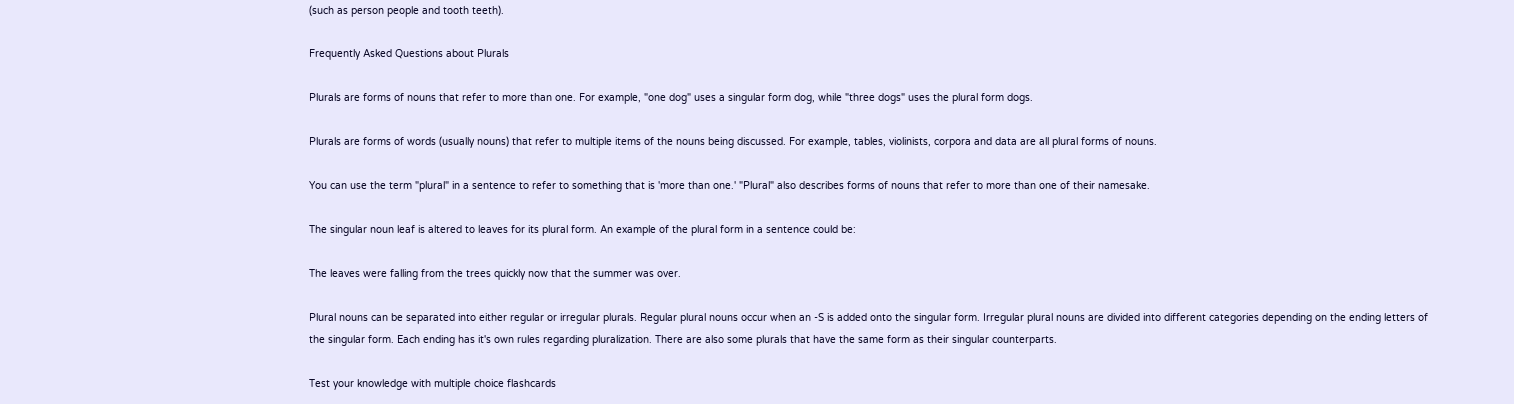(such as person people and tooth teeth).

Frequently Asked Questions about Plurals

Plurals are forms of nouns that refer to more than one. For example, "one dog" uses a singular form dog, while "three dogs" uses the plural form dogs.

Plurals are forms of words (usually nouns) that refer to multiple items of the nouns being discussed. For example, tables, violinists, corpora and data are all plural forms of nouns.

You can use the term "plural" in a sentence to refer to something that is 'more than one.' "Plural" also describes forms of nouns that refer to more than one of their namesake.

The singular noun leaf is altered to leaves for its plural form. An example of the plural form in a sentence could be:

The leaves were falling from the trees quickly now that the summer was over.

Plural nouns can be separated into either regular or irregular plurals. Regular plural nouns occur when an -S is added onto the singular form. Irregular plural nouns are divided into different categories depending on the ending letters of the singular form. Each ending has it's own rules regarding pluralization. There are also some plurals that have the same form as their singular counterparts.

Test your knowledge with multiple choice flashcards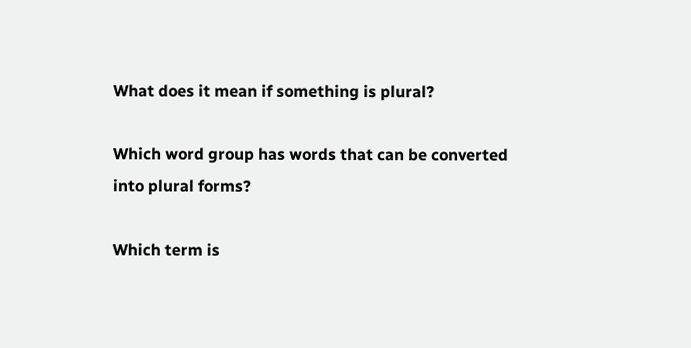What does it mean if something is plural?

Which word group has words that can be converted into plural forms?

Which term is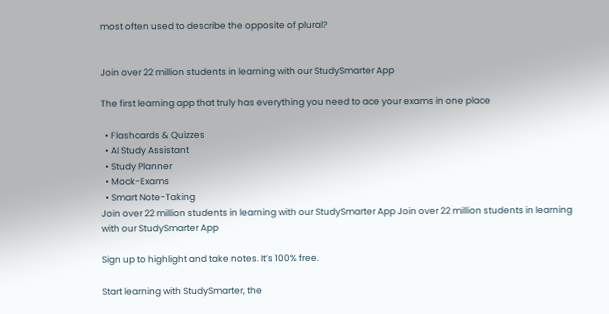most often used to describe the opposite of plural?


Join over 22 million students in learning with our StudySmarter App

The first learning app that truly has everything you need to ace your exams in one place

  • Flashcards & Quizzes
  • AI Study Assistant
  • Study Planner
  • Mock-Exams
  • Smart Note-Taking
Join over 22 million students in learning with our StudySmarter App Join over 22 million students in learning with our StudySmarter App

Sign up to highlight and take notes. It’s 100% free.

Start learning with StudySmarter, the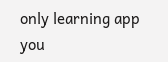only learning app you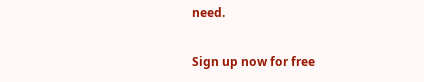need.

Sign up now for free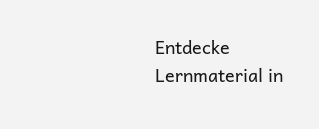Entdecke Lernmaterial in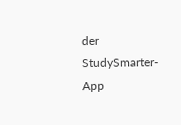der StudySmarter-App